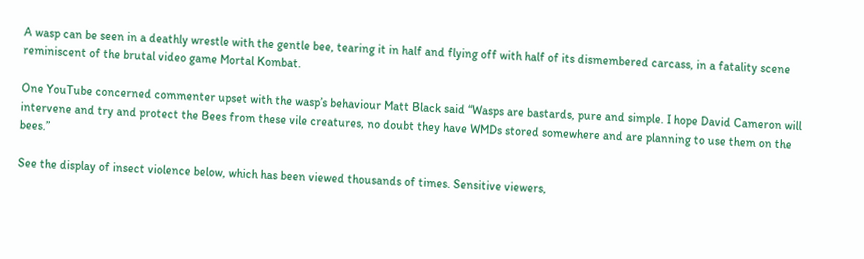A wasp can be seen in a deathly wrestle with the gentle bee, tearing it in half and flying off with half of its dismembered carcass, in a fatality scene reminiscent of the brutal video game Mortal Kombat.

One YouTube concerned commenter upset with the wasp’s behaviour Matt Black said “Wasps are bastards, pure and simple. I hope David Cameron will intervene and try and protect the Bees from these vile creatures, no doubt they have WMDs stored somewhere and are planning to use them on the bees.”

See the display of insect violence below, which has been viewed thousands of times. Sensitive viewers,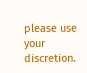please use your discretion.